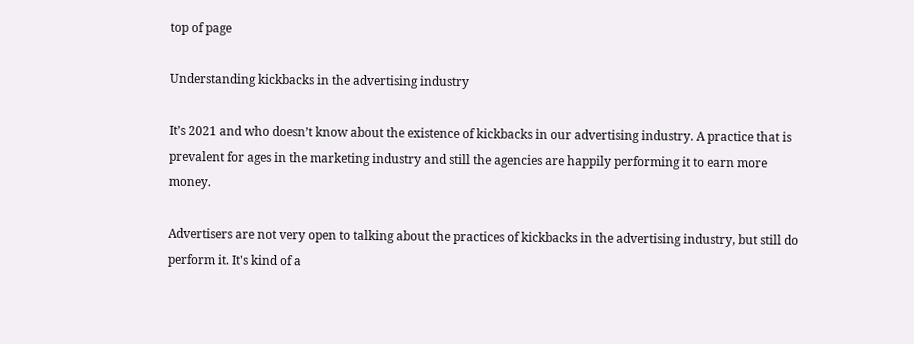top of page

Understanding kickbacks in the advertising industry

It’s 2021 and who doesn’t know about the existence of kickbacks in our advertising industry. A practice that is prevalent for ages in the marketing industry and still the agencies are happily performing it to earn more money.

Advertisers are not very open to talking about the practices of kickbacks in the advertising industry, but still do perform it. It's kind of a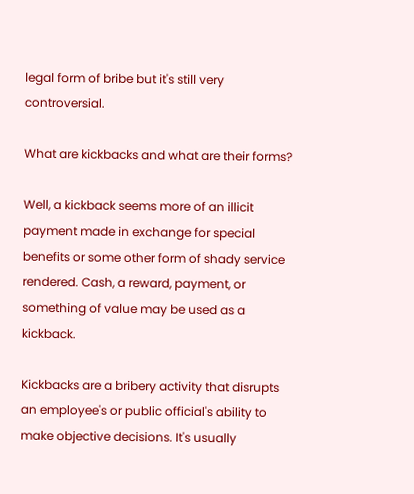legal form of bribe but it's still very controversial.

What are kickbacks and what are their forms?

Well, a kickback seems more of an illicit payment made in exchange for special benefits or some other form of shady service rendered. Cash, a reward, payment, or something of value may be used as a kickback.

Kickbacks are a bribery activity that disrupts an employee's or public official's ability to make objective decisions. It's usually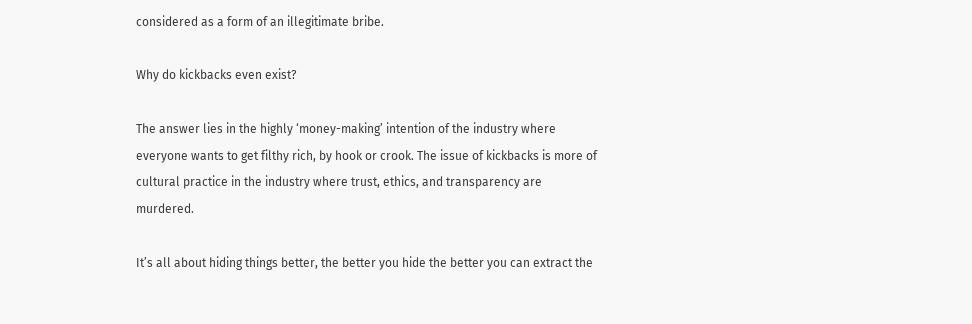considered as a form of an illegitimate bribe.

Why do kickbacks even exist?

The answer lies in the highly ‘money-making’ intention of the industry where everyone wants to get filthy rich, by hook or crook. The issue of kickbacks is more of cultural practice in the industry where trust, ethics, and transparency are murdered.

It’s all about hiding things better, the better you hide the better you can extract the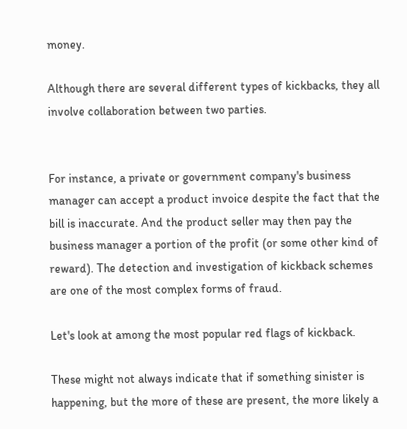money.

Although there are several different types of kickbacks, they all involve collaboration between two parties.


For instance, a private or government company's business manager can accept a product invoice despite the fact that the bill is inaccurate. And the product seller may then pay the business manager a portion of the profit (or some other kind of reward). The detection and investigation of kickback schemes are one of the most complex forms of fraud.

Let's look at among the most popular red flags of kickback.

These might not always indicate that if something sinister is happening, but the more of these are present, the more likely a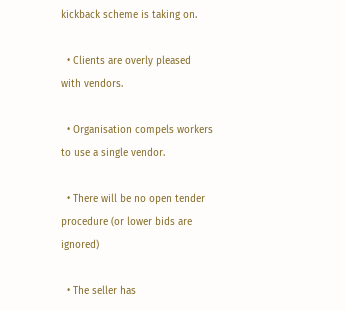kickback scheme is taking on.

  • Clients are overly pleased with vendors.

  • Organisation compels workers to use a single vendor.

  • There will be no open tender procedure (or lower bids are ignored)

  • The seller has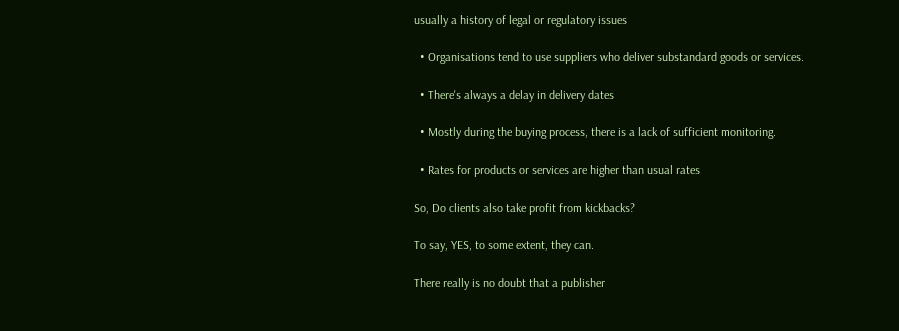usually a history of legal or regulatory issues

  • Organisations tend to use suppliers who deliver substandard goods or services.

  • There's always a delay in delivery dates

  • Mostly during the buying process, there is a lack of sufficient monitoring.

  • Rates for products or services are higher than usual rates

So, Do clients also take profit from kickbacks?

To say, YES, to some extent, they can.

There really is no doubt that a publisher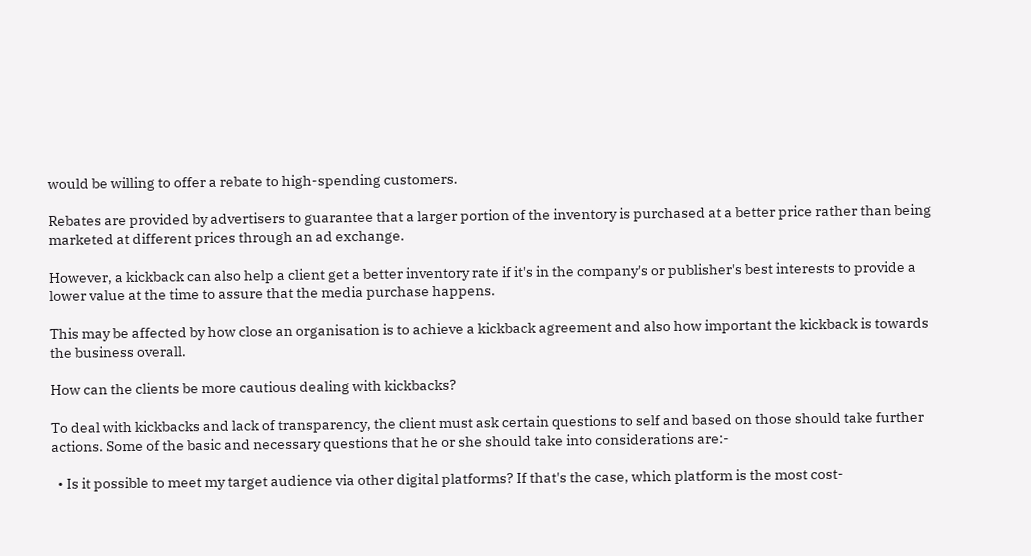would be willing to offer a rebate to high-spending customers.

Rebates are provided by advertisers to guarantee that a larger portion of the inventory is purchased at a better price rather than being marketed at different prices through an ad exchange.

However, a kickback can also help a client get a better inventory rate if it's in the company's or publisher's best interests to provide a lower value at the time to assure that the media purchase happens.

This may be affected by how close an organisation is to achieve a kickback agreement and also how important the kickback is towards the business overall.

How can the clients be more cautious dealing with kickbacks?

To deal with kickbacks and lack of transparency, the client must ask certain questions to self and based on those should take further actions. Some of the basic and necessary questions that he or she should take into considerations are:-

  • Is it possible to meet my target audience via other digital platforms? If that's the case, which platform is the most cost-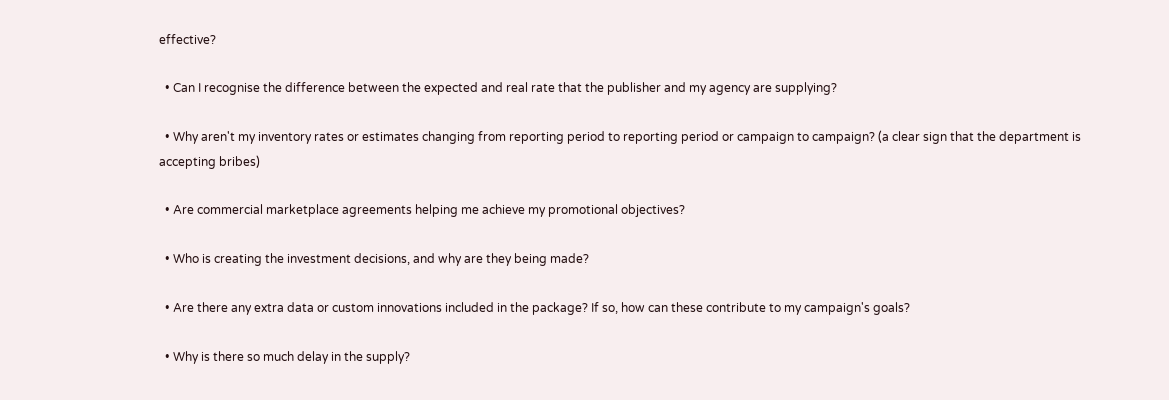effective?

  • Can I recognise the difference between the expected and real rate that the publisher and my agency are supplying?

  • Why aren't my inventory rates or estimates changing from reporting period to reporting period or campaign to campaign? (a clear sign that the department is accepting bribes)

  • Are commercial marketplace agreements helping me achieve my promotional objectives?

  • Who is creating the investment decisions, and why are they being made?

  • Are there any extra data or custom innovations included in the package? If so, how can these contribute to my campaign's goals?

  • Why is there so much delay in the supply?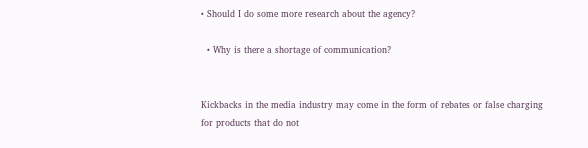• Should I do some more research about the agency?

  • Why is there a shortage of communication?


Kickbacks in the media industry may come in the form of rebates or false charging for products that do not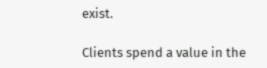exist.

Clients spend a value in the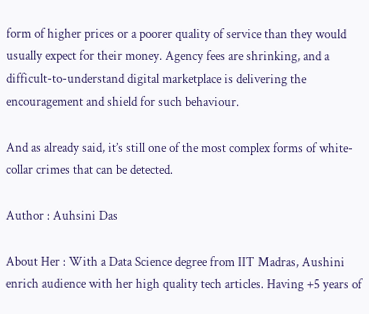form of higher prices or a poorer quality of service than they would usually expect for their money. Agency fees are shrinking, and a difficult-to-understand digital marketplace is delivering the encouragement and shield for such behaviour.

And as already said, it’s still one of the most complex forms of white-collar crimes that can be detected.

Author : Auhsini Das

About Her : With a Data Science degree from IIT Madras, Aushini enrich audience with her high quality tech articles. Having +5 years of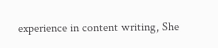experience in content writing, She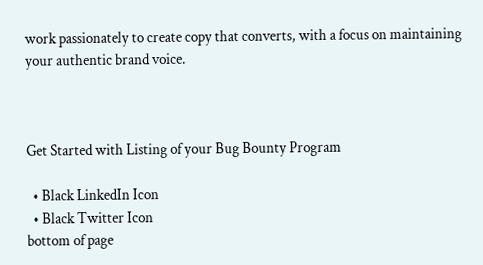work passionately to create copy that converts, with a focus on maintaining your authentic brand voice.



Get Started with Listing of your Bug Bounty Program

  • Black LinkedIn Icon
  • Black Twitter Icon
bottom of page